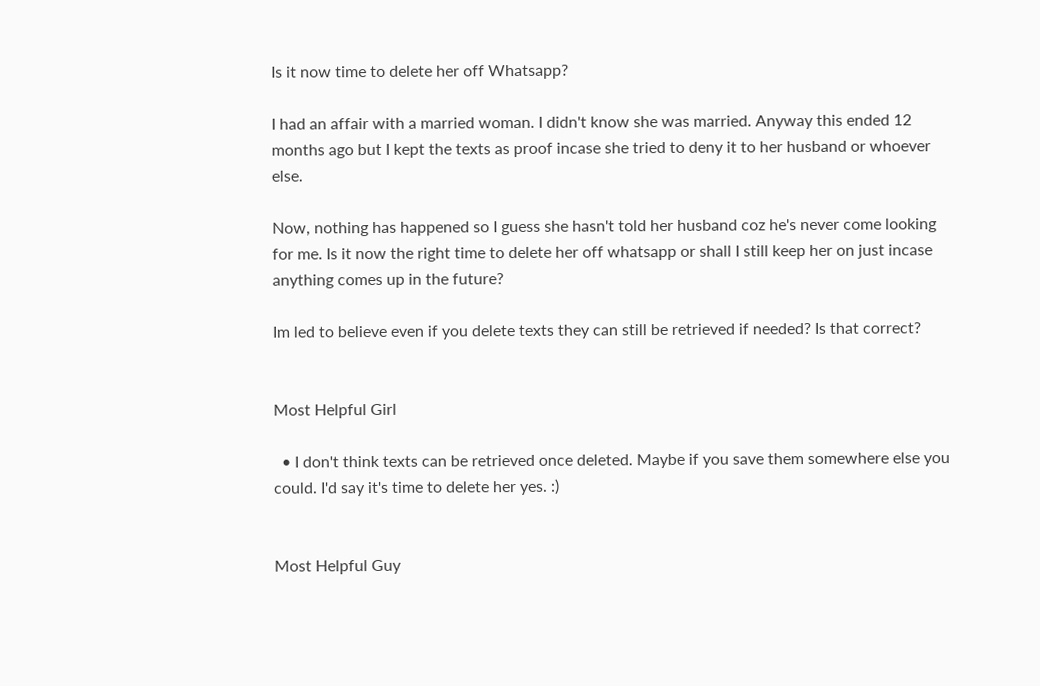Is it now time to delete her off Whatsapp?

I had an affair with a married woman. I didn't know she was married. Anyway this ended 12 months ago but I kept the texts as proof incase she tried to deny it to her husband or whoever else.

Now, nothing has happened so I guess she hasn't told her husband coz he's never come looking for me. Is it now the right time to delete her off whatsapp or shall I still keep her on just incase anything comes up in the future?

Im led to believe even if you delete texts they can still be retrieved if needed? Is that correct?


Most Helpful Girl

  • I don't think texts can be retrieved once deleted. Maybe if you save them somewhere else you could. I'd say it's time to delete her yes. :)


Most Helpful Guy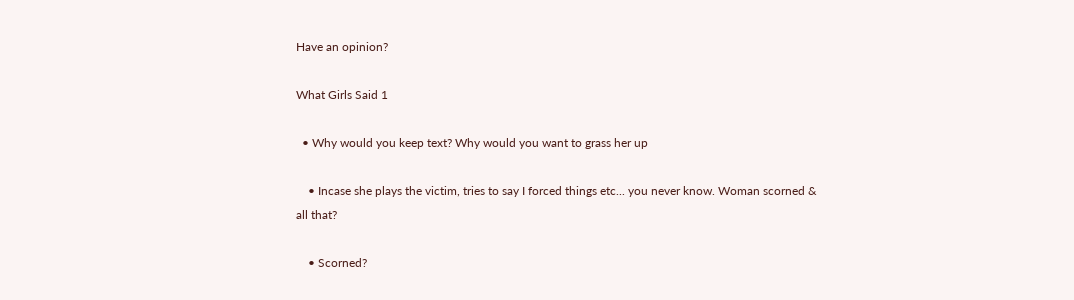Have an opinion?

What Girls Said 1

  • Why would you keep text? Why would you want to grass her up

    • Incase she plays the victim, tries to say I forced things etc... you never know. Woman scorned & all that?

    • Scorned?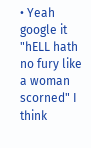• Yeah google it "hELL hath no fury like a woman scorned" I think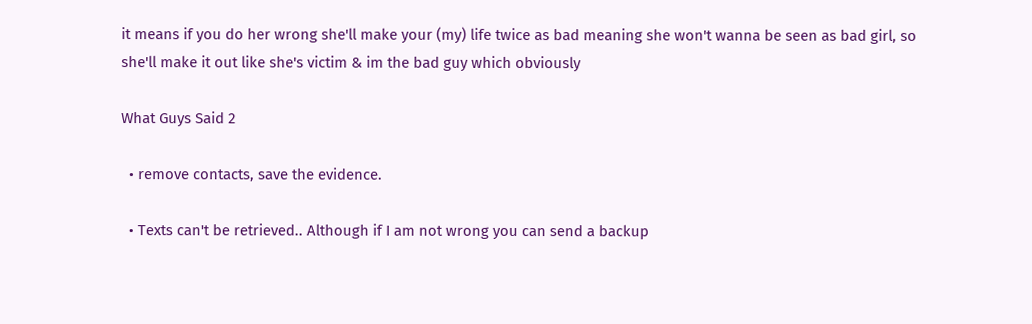it means if you do her wrong she'll make your (my) life twice as bad meaning she won't wanna be seen as bad girl, so she'll make it out like she's victim & im the bad guy which obviously

What Guys Said 2

  • remove contacts, save the evidence.

  • Texts can't be retrieved.. Although if I am not wrong you can send a backup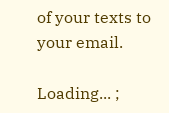of your texts to your email.

Loading... ;